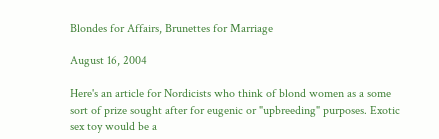Blondes for Affairs, Brunettes for Marriage

August 16, 2004

Here's an article for Nordicists who think of blond women as a some sort of prize sought after for eugenic or "upbreeding" purposes. Exotic sex toy would be a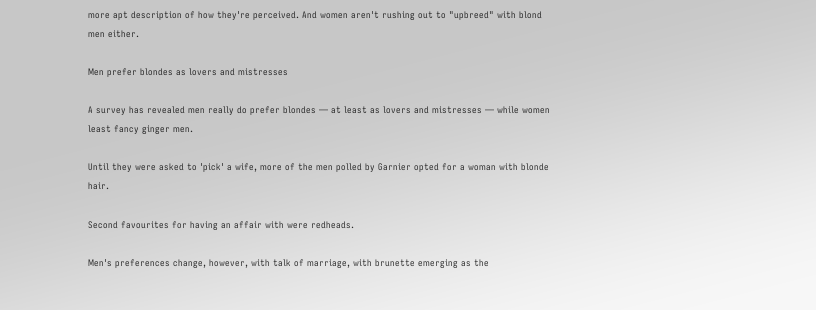more apt description of how they're perceived. And women aren't rushing out to "upbreed" with blond men either.

Men prefer blondes as lovers and mistresses

A survey has revealed men really do prefer blondes — at least as lovers and mistresses — while women least fancy ginger men.

Until they were asked to 'pick' a wife, more of the men polled by Garnier opted for a woman with blonde hair.

Second favourites for having an affair with were redheads.

Men's preferences change, however, with talk of marriage, with brunette emerging as the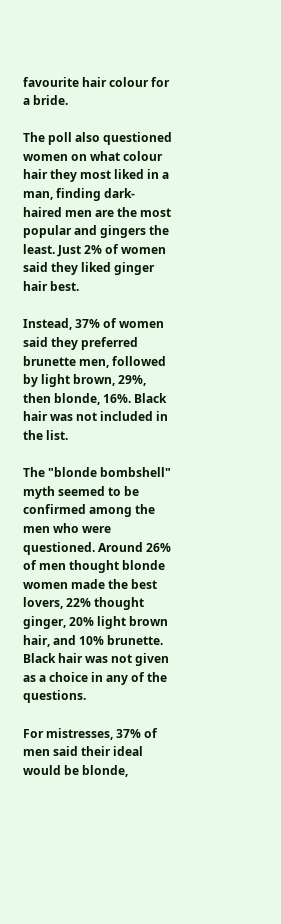favourite hair colour for a bride.

The poll also questioned women on what colour hair they most liked in a man, finding dark-haired men are the most popular and gingers the least. Just 2% of women said they liked ginger hair best.

Instead, 37% of women said they preferred brunette men, followed by light brown, 29%, then blonde, 16%. Black hair was not included in the list.

The "blonde bombshell" myth seemed to be confirmed among the men who were questioned. Around 26% of men thought blonde women made the best lovers, 22% thought ginger, 20% light brown hair, and 10% brunette. Black hair was not given as a choice in any of the questions.

For mistresses, 37% of men said their ideal would be blonde,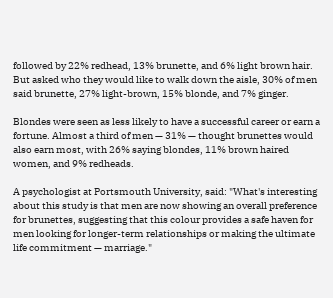followed by 22% redhead, 13% brunette, and 6% light brown hair. But asked who they would like to walk down the aisle, 30% of men said brunette, 27% light-brown, 15% blonde, and 7% ginger.

Blondes were seen as less likely to have a successful career or earn a fortune. Almost a third of men — 31% — thought brunettes would also earn most, with 26% saying blondes, 11% brown haired women, and 9% redheads.

A psychologist at Portsmouth University, said: "What's interesting about this study is that men are now showing an overall preference for brunettes, suggesting that this colour provides a safe haven for men looking for longer-term relationships or making the ultimate life commitment — marriage."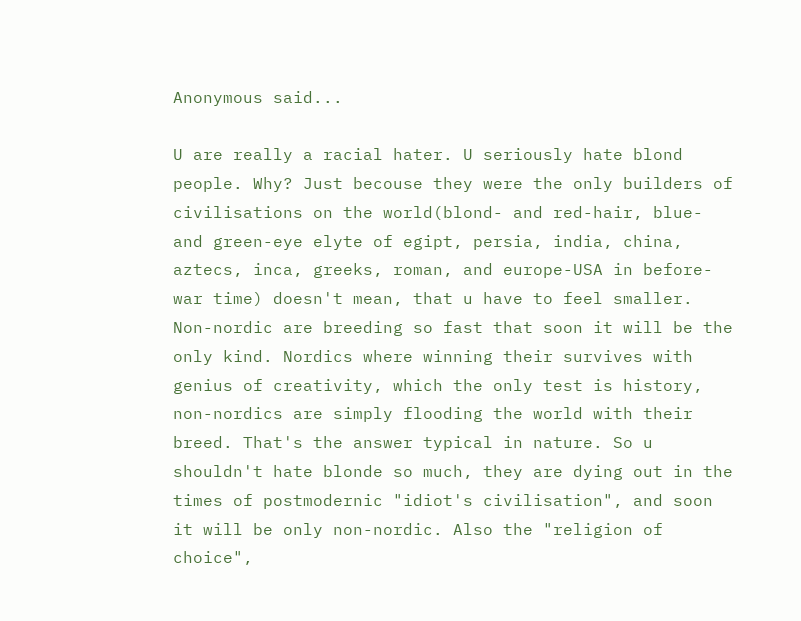Anonymous said...

U are really a racial hater. U seriously hate blond people. Why? Just becouse they were the only builders of civilisations on the world(blond- and red-hair, blue- and green-eye elyte of egipt, persia, india, china, aztecs, inca, greeks, roman, and europe-USA in before-war time) doesn't mean, that u have to feel smaller. Non-nordic are breeding so fast that soon it will be the only kind. Nordics where winning their survives with genius of creativity, which the only test is history, non-nordics are simply flooding the world with their breed. That's the answer typical in nature. So u shouldn't hate blonde so much, they are dying out in the times of postmodernic "idiot's civilisation", and soon it will be only non-nordic. Also the "religion of choice",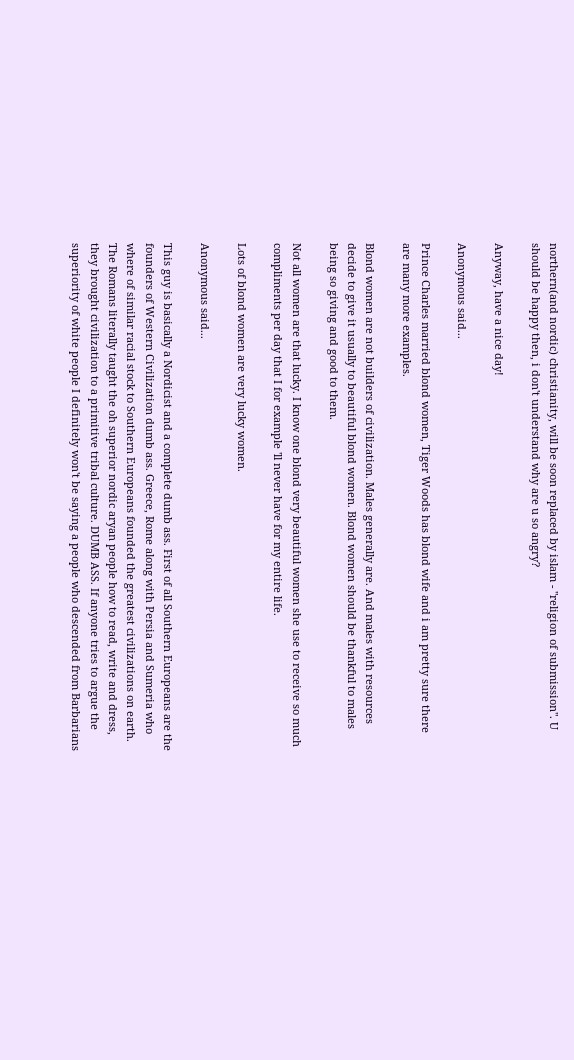northern(and nordic) christianity, will be soon replaced by islam - "religion of submission". U should be happy then, i don't understand why are u so angry?

Anyway, have a nice day!

Anonymous said...

Prince Charles married blond women, Tiger Woods has blond wife and i am pretty sure there are many more examples.

Blond women are not builders of civilization. Males generally are. And males with resources decide to give it usually to beautiful blond women. Blond women should be thankful to males being so giving and good to them.

Not all women are that lucky. I know one blond very beautiful women she use to receive so much compliments per day that I for example 'll never have for my entire life.

Lots of blond women are very lucky women.

Anonymous said...

This guy is basically a Nordicist and a complete dumb ass. First of all Southern Europeans are the founders of Western Civilization dumb ass. Greece, Rome along with Persia and Sumeria who where of similar racial stock to Southern Europeans founded the greatest civilizations on earth. The Romans literally taught the oh superior nordic aryan people how to read, write and dress, they brought civilization to a primitive tribal culture. DUMB ASS. If anyone tries to argue the superiority of white people I definitely won't be saying a people who descended from Barbarians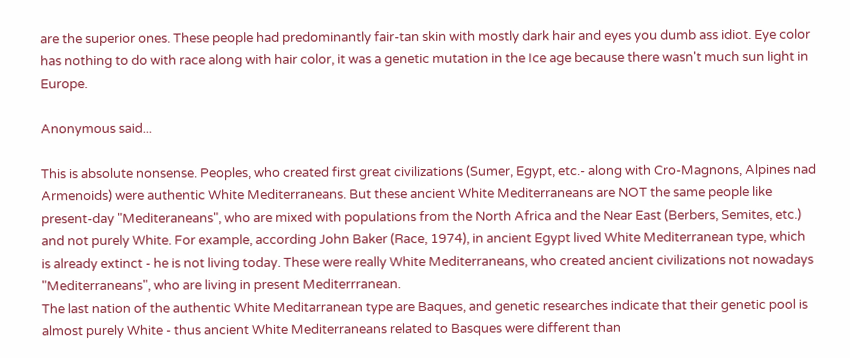are the superior ones. These people had predominantly fair-tan skin with mostly dark hair and eyes you dumb ass idiot. Eye color has nothing to do with race along with hair color, it was a genetic mutation in the Ice age because there wasn't much sun light in Europe.

Anonymous said...

This is absolute nonsense. Peoples, who created first great civilizations (Sumer, Egypt, etc.- along with Cro-Magnons, Alpines nad Armenoids) were authentic White Mediterraneans. But these ancient White Mediterraneans are NOT the same people like present-day "Mediteraneans", who are mixed with populations from the North Africa and the Near East (Berbers, Semites, etc.) and not purely White. For example, according John Baker (Race, 1974), in ancient Egypt lived White Mediterranean type, which is already extinct - he is not living today. These were really White Mediterraneans, who created ancient civilizations not nowadays "Mediterraneans", who are living in present Mediterrranean.
The last nation of the authentic White Meditarranean type are Baques, and genetic researches indicate that their genetic pool is almost purely White - thus ancient White Mediterraneans related to Basques were different than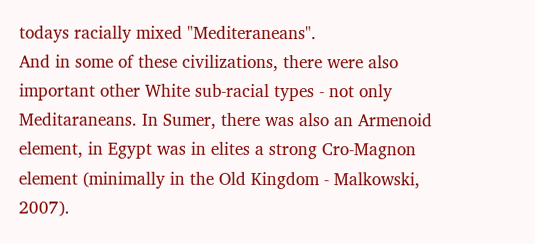todays racially mixed "Mediteraneans".
And in some of these civilizations, there were also important other White sub-racial types - not only Meditaraneans. In Sumer, there was also an Armenoid element, in Egypt was in elites a strong Cro-Magnon element (minimally in the Old Kingdom - Malkowski, 2007).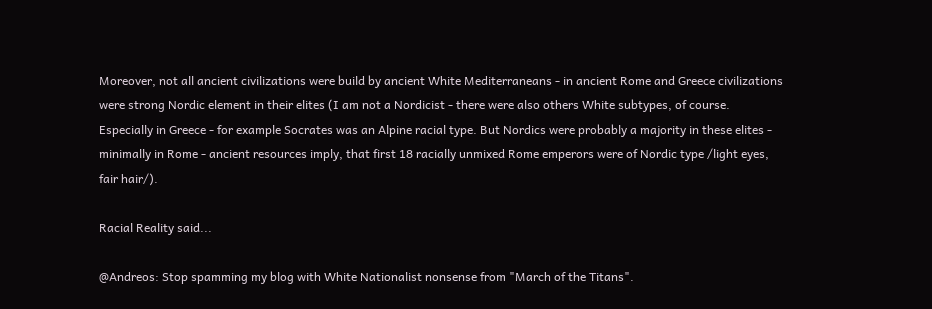Moreover, not all ancient civilizations were build by ancient White Mediterraneans - in ancient Rome and Greece civilizations were strong Nordic element in their elites (I am not a Nordicist - there were also others White subtypes, of course. Especially in Greece - for example Socrates was an Alpine racial type. But Nordics were probably a majority in these elites - minimally in Rome - ancient resources imply, that first 18 racially unmixed Rome emperors were of Nordic type /light eyes, fair hair/).

Racial Reality said...

@Andreos: Stop spamming my blog with White Nationalist nonsense from "March of the Titans".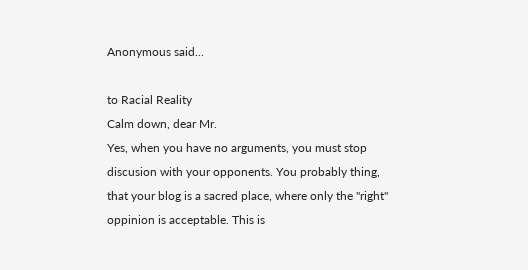Anonymous said...

to Racial Reality
Calm down, dear Mr.
Yes, when you have no arguments, you must stop discusion with your opponents. You probably thing, that your blog is a sacred place, where only the "right" oppinion is acceptable. This is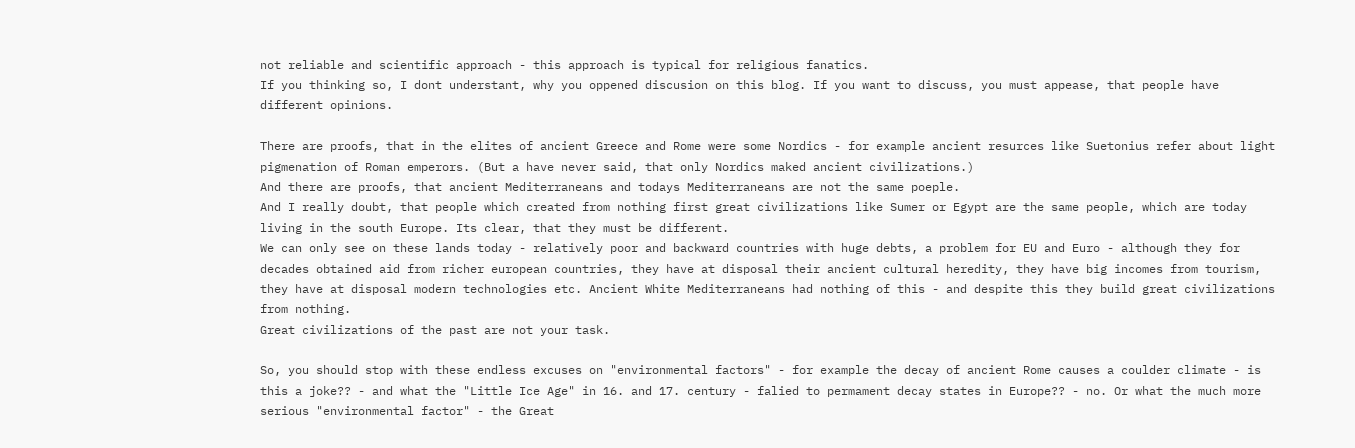not reliable and scientific approach - this approach is typical for religious fanatics.
If you thinking so, I dont understant, why you oppened discusion on this blog. If you want to discuss, you must appease, that people have different opinions.

There are proofs, that in the elites of ancient Greece and Rome were some Nordics - for example ancient resurces like Suetonius refer about light pigmenation of Roman emperors. (But a have never said, that only Nordics maked ancient civilizations.)
And there are proofs, that ancient Mediterraneans and todays Mediterraneans are not the same poeple.
And I really doubt, that people which created from nothing first great civilizations like Sumer or Egypt are the same people, which are today living in the south Europe. Its clear, that they must be different.
We can only see on these lands today - relatively poor and backward countries with huge debts, a problem for EU and Euro - although they for decades obtained aid from richer european countries, they have at disposal their ancient cultural heredity, they have big incomes from tourism, they have at disposal modern technologies etc. Ancient White Mediterraneans had nothing of this - and despite this they build great civilizations from nothing.
Great civilizations of the past are not your task.

So, you should stop with these endless excuses on "environmental factors" - for example the decay of ancient Rome causes a coulder climate - is this a joke?? - and what the "Little Ice Age" in 16. and 17. century - falied to permament decay states in Europe?? - no. Or what the much more serious "environmental factor" - the Great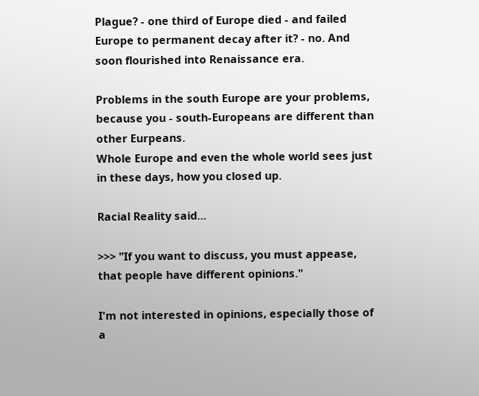Plague? - one third of Europe died - and failed Europe to permanent decay after it? - no. And soon flourished into Renaissance era.

Problems in the south Europe are your problems, because you - south-Europeans are different than other Eurpeans.
Whole Europe and even the whole world sees just in these days, how you closed up.

Racial Reality said...

>>> "If you want to discuss, you must appease, that people have different opinions."

I'm not interested in opinions, especially those of a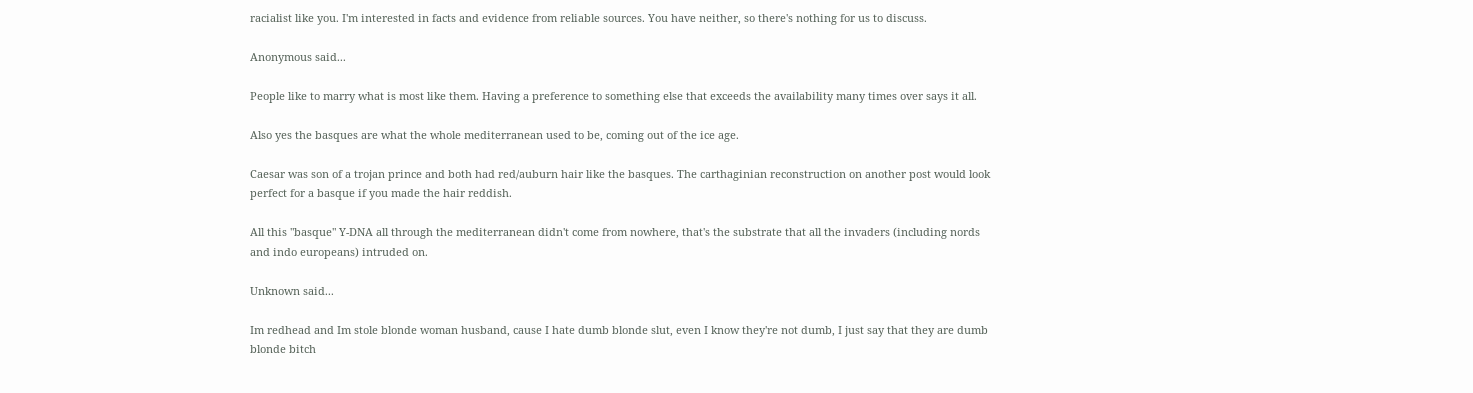racialist like you. I'm interested in facts and evidence from reliable sources. You have neither, so there's nothing for us to discuss.

Anonymous said...

People like to marry what is most like them. Having a preference to something else that exceeds the availability many times over says it all.

Also yes the basques are what the whole mediterranean used to be, coming out of the ice age.

Caesar was son of a trojan prince and both had red/auburn hair like the basques. The carthaginian reconstruction on another post would look perfect for a basque if you made the hair reddish.

All this "basque" Y-DNA all through the mediterranean didn't come from nowhere, that's the substrate that all the invaders (including nords and indo europeans) intruded on.

Unknown said...

Im redhead and Im stole blonde woman husband, cause I hate dumb blonde slut, even I know they're not dumb, I just say that they are dumb blonde bitch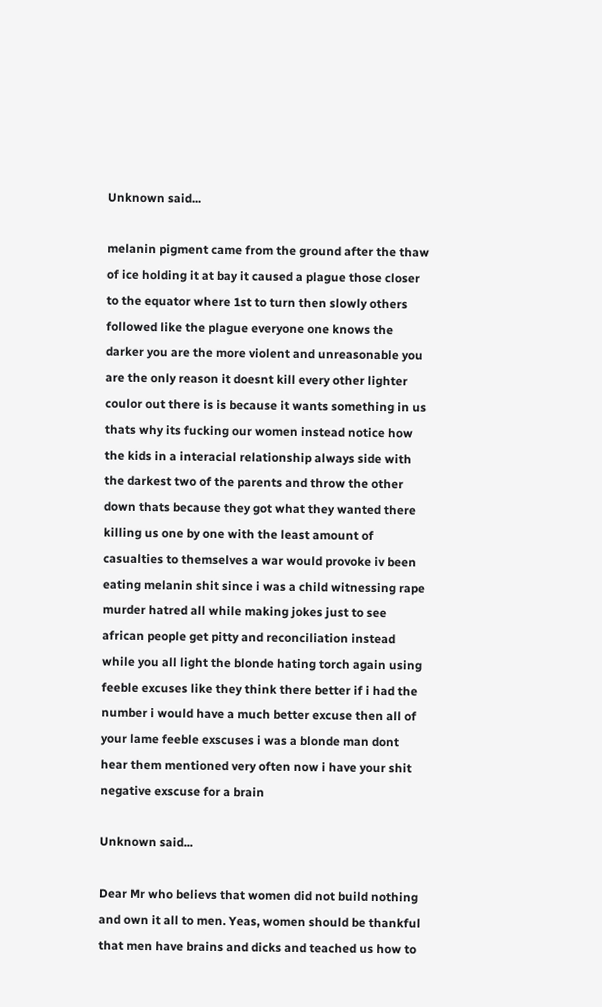Unknown said...

melanin pigment came from the ground after the thaw of ice holding it at bay it caused a plague those closer to the equator where 1st to turn then slowly others followed like the plague everyone one knows the darker you are the more violent and unreasonable you are the only reason it doesnt kill every other lighter coulor out there is is because it wants something in us thats why its fucking our women instead notice how the kids in a interacial relationship always side with the darkest two of the parents and throw the other down thats because they got what they wanted there killing us one by one with the least amount of casualties to themselves a war would provoke iv been eating melanin shit since i was a child witnessing rape murder hatred all while making jokes just to see african people get pitty and reconciliation instead while you all light the blonde hating torch again using feeble excuses like they think there better if i had the number i would have a much better excuse then all of your lame feeble exscuses i was a blonde man dont hear them mentioned very often now i have your shit negative exscuse for a brain

Unknown said...

Dear Mr who believs that women did not build nothing and own it all to men. Yeas, women should be thankful that men have brains and dicks and teached us how to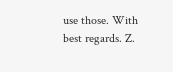use those. With best regards. Z.